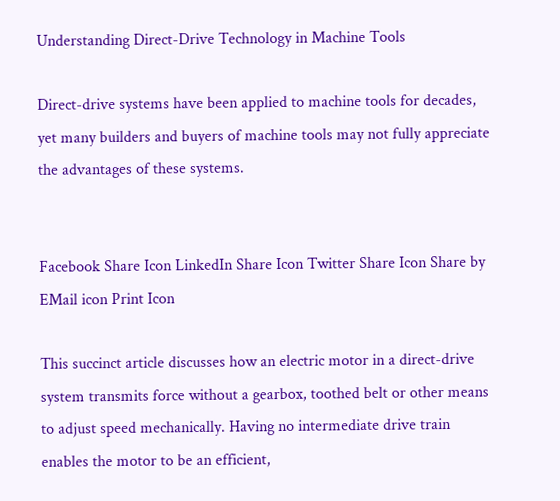Understanding Direct-Drive Technology in Machine Tools

Direct-drive systems have been applied to machine tools for decades, yet many builders and buyers of machine tools may not fully appreciate the advantages of these systems.


Facebook Share Icon LinkedIn Share Icon Twitter Share Icon Share by EMail icon Print Icon

This succinct article discusses how an electric motor in a direct-drive system transmits force without a gearbox, toothed belt or other means to adjust speed mechanically. Having no intermediate drive train enables the motor to be an efficient,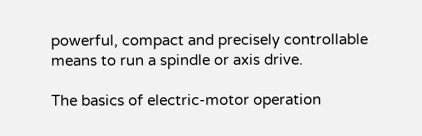powerful, compact and precisely controllable means to run a spindle or axis drive.

The basics of electric-motor operation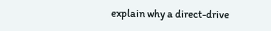explain why a direct-drive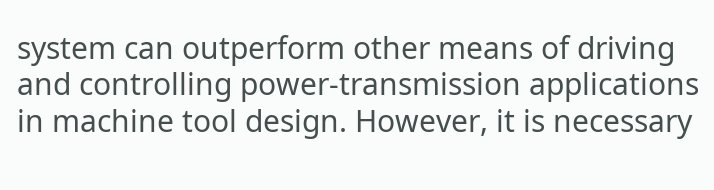system can outperform other means of driving and controlling power-transmission applications in machine tool design. However, it is necessary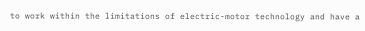to work within the limitations of electric-motor technology and have a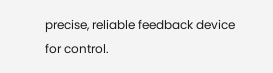precise, reliable feedback device for control.